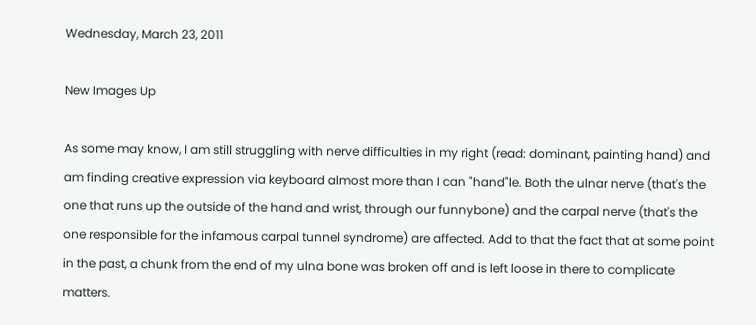Wednesday, March 23, 2011

New Images Up

As some may know, I am still struggling with nerve difficulties in my right (read: dominant, painting hand) and am finding creative expression via keyboard almost more than I can "hand"le. Both the ulnar nerve (that's the one that runs up the outside of the hand and wrist, through our funnybone) and the carpal nerve (that's the one responsible for the infamous carpal tunnel syndrome) are affected. Add to that the fact that at some point in the past, a chunk from the end of my ulna bone was broken off and is left loose in there to complicate matters.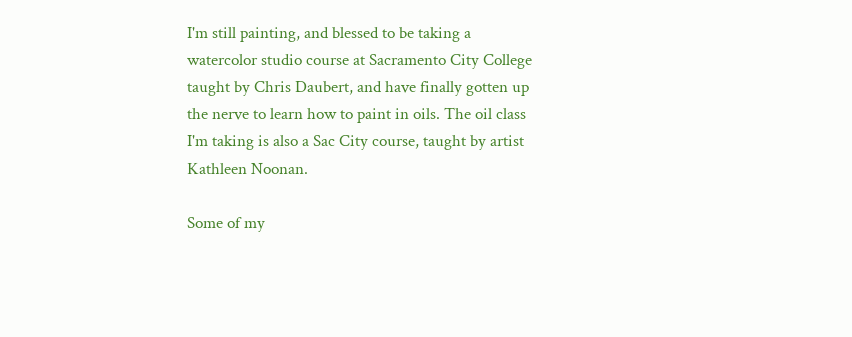I'm still painting, and blessed to be taking a watercolor studio course at Sacramento City College taught by Chris Daubert, and have finally gotten up the nerve to learn how to paint in oils. The oil class I'm taking is also a Sac City course, taught by artist Kathleen Noonan.

Some of my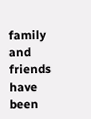family and friends have been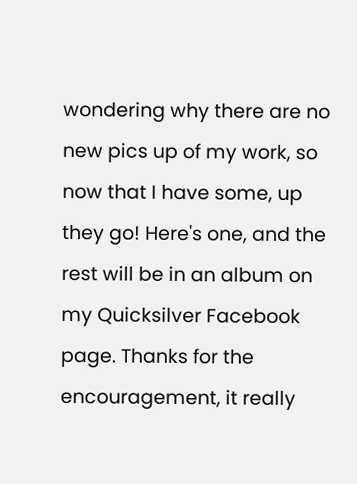wondering why there are no new pics up of my work, so now that I have some, up they go! Here's one, and the rest will be in an album on my Quicksilver Facebook page. Thanks for the encouragement, it really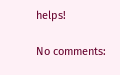helps!

No comments: